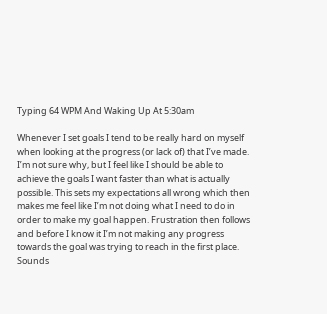Typing 64 WPM And Waking Up At 5:30am

Whenever I set goals I tend to be really hard on myself when looking at the progress (or lack of) that I’ve made. I’m not sure why, but I feel like I should be able to achieve the goals I want faster than what is actually possible. This sets my expectations all wrong which then makes me feel like I’m not doing what I need to do in order to make my goal happen. Frustration then follows and before I know it I’m not making any progress towards the goal was trying to reach in the first place. Sounds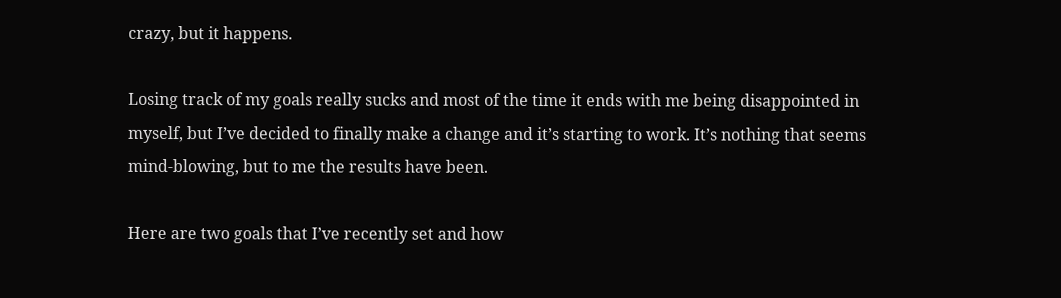crazy, but it happens.

Losing track of my goals really sucks and most of the time it ends with me being disappointed in myself, but I’ve decided to finally make a change and it’s starting to work. It’s nothing that seems mind-blowing, but to me the results have been.

Here are two goals that I’ve recently set and how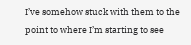I’ve somehow stuck with them to the point to where I’m starting to see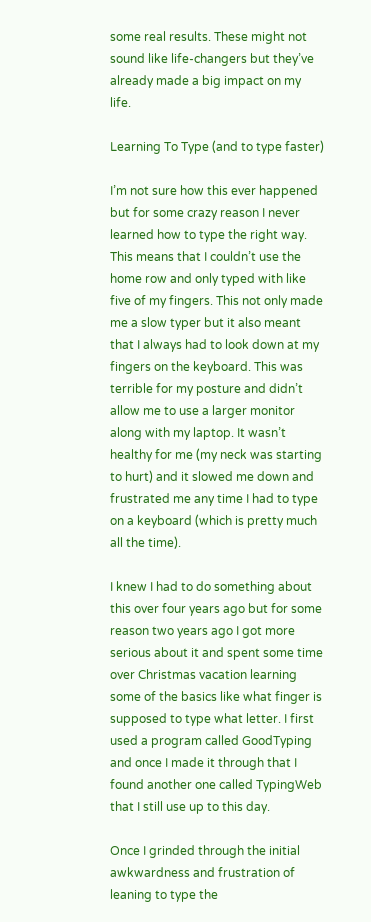some real results. These might not sound like life-changers but they’ve already made a big impact on my life.

Learning To Type (and to type faster)

I’m not sure how this ever happened but for some crazy reason I never learned how to type the right way. This means that I couldn’t use the home row and only typed with like five of my fingers. This not only made me a slow typer but it also meant that I always had to look down at my fingers on the keyboard. This was terrible for my posture and didn’t allow me to use a larger monitor along with my laptop. It wasn’t healthy for me (my neck was starting to hurt) and it slowed me down and frustrated me any time I had to type on a keyboard (which is pretty much all the time).

I knew I had to do something about this over four years ago but for some reason two years ago I got more serious about it and spent some time over Christmas vacation learning some of the basics like what finger is supposed to type what letter. I first used a program called GoodTyping and once I made it through that I found another one called TypingWeb that I still use up to this day.

Once I grinded through the initial awkwardness and frustration of leaning to type the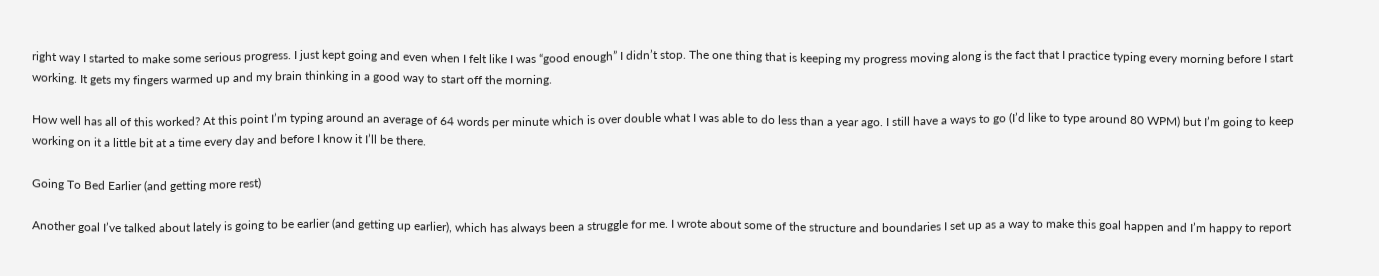right way I started to make some serious progress. I just kept going and even when I felt like I was “good enough” I didn’t stop. The one thing that is keeping my progress moving along is the fact that I practice typing every morning before I start working. It gets my fingers warmed up and my brain thinking in a good way to start off the morning.

How well has all of this worked? At this point I’m typing around an average of 64 words per minute which is over double what I was able to do less than a year ago. I still have a ways to go (I’d like to type around 80 WPM) but I’m going to keep working on it a little bit at a time every day and before I know it I’ll be there.

Going To Bed Earlier (and getting more rest)

Another goal I’ve talked about lately is going to be earlier (and getting up earlier), which has always been a struggle for me. I wrote about some of the structure and boundaries I set up as a way to make this goal happen and I’m happy to report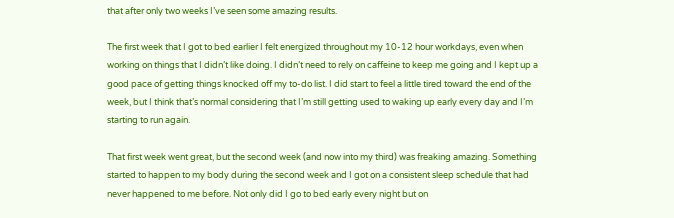that after only two weeks I’ve seen some amazing results.

The first week that I got to bed earlier I felt energized throughout my 10-12 hour workdays, even when working on things that I didn’t like doing. I didn’t need to rely on caffeine to keep me going and I kept up a good pace of getting things knocked off my to-do list. I did start to feel a little tired toward the end of the week, but I think that’s normal considering that I’m still getting used to waking up early every day and I’m starting to run again.

That first week went great, but the second week (and now into my third) was freaking amazing. Something started to happen to my body during the second week and I got on a consistent sleep schedule that had never happened to me before. Not only did I go to bed early every night but on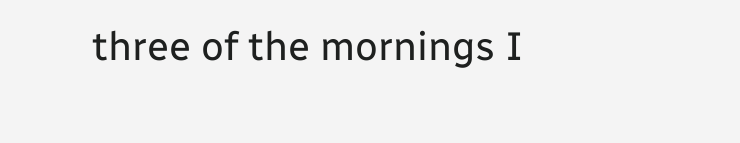three of the mornings I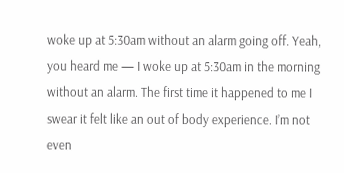woke up at 5:30am without an alarm going off. Yeah, you heard me — I woke up at 5:30am in the morning without an alarm. The first time it happened to me I swear it felt like an out of body experience. I’m not even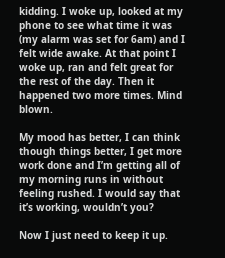kidding. I woke up, looked at my phone to see what time it was (my alarm was set for 6am) and I felt wide awake. At that point I woke up, ran and felt great for the rest of the day. Then it happened two more times. Mind blown.

My mood has better, I can think though things better, I get more work done and I’m getting all of my morning runs in without feeling rushed. I would say that it’s working, wouldn’t you?

Now I just need to keep it up.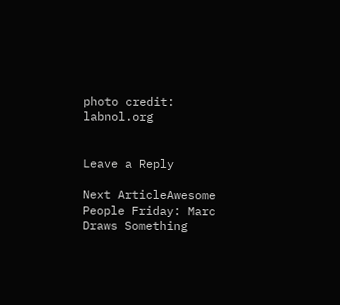photo credit: labnol.org


Leave a Reply

Next ArticleAwesome People Friday: Marc Draws Something